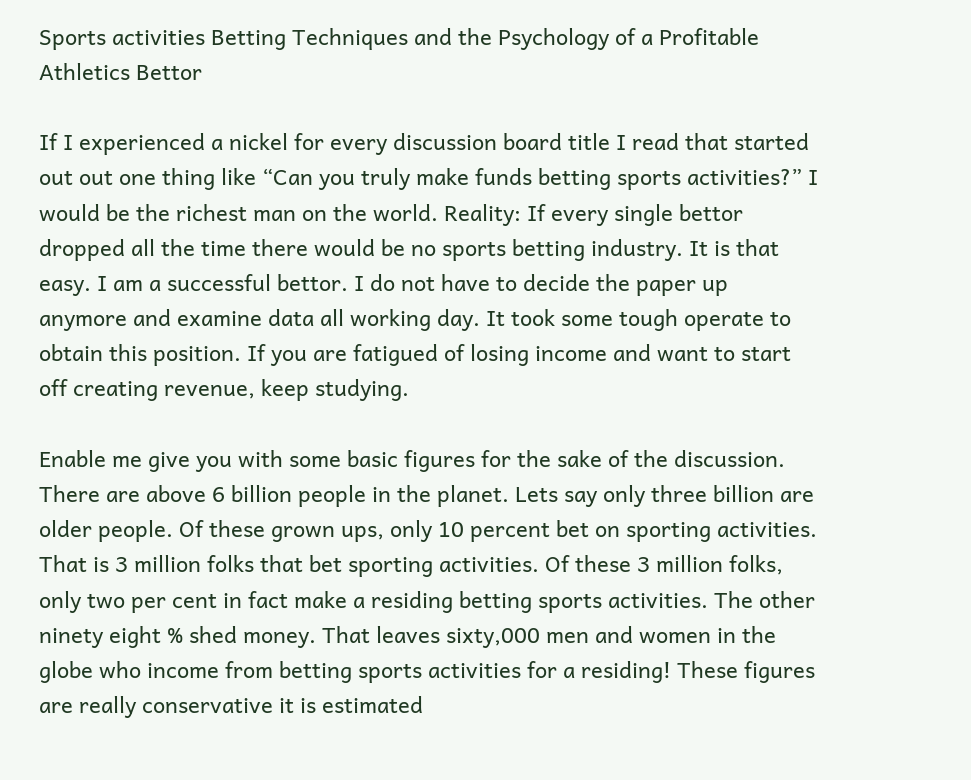Sports activities Betting Techniques and the Psychology of a Profitable Athletics Bettor

If I experienced a nickel for every discussion board title I read that started out out one thing like “Can you truly make funds betting sports activities?” I would be the richest man on the world. Reality: If every single bettor dropped all the time there would be no sports betting industry. It is that easy. I am a successful bettor. I do not have to decide the paper up anymore and examine data all working day. It took some tough operate to obtain this position. If you are fatigued of losing income and want to start off creating revenue, keep studying.

Enable me give you with some basic figures for the sake of the discussion. There are above 6 billion people in the planet. Lets say only three billion are older people. Of these grown ups, only 10 percent bet on sporting activities. That is 3 million folks that bet sporting activities. Of these 3 million folks, only two per cent in fact make a residing betting sports activities. The other ninety eight % shed money. That leaves sixty,000 men and women in the globe who income from betting sports activities for a residing! These figures are really conservative it is estimated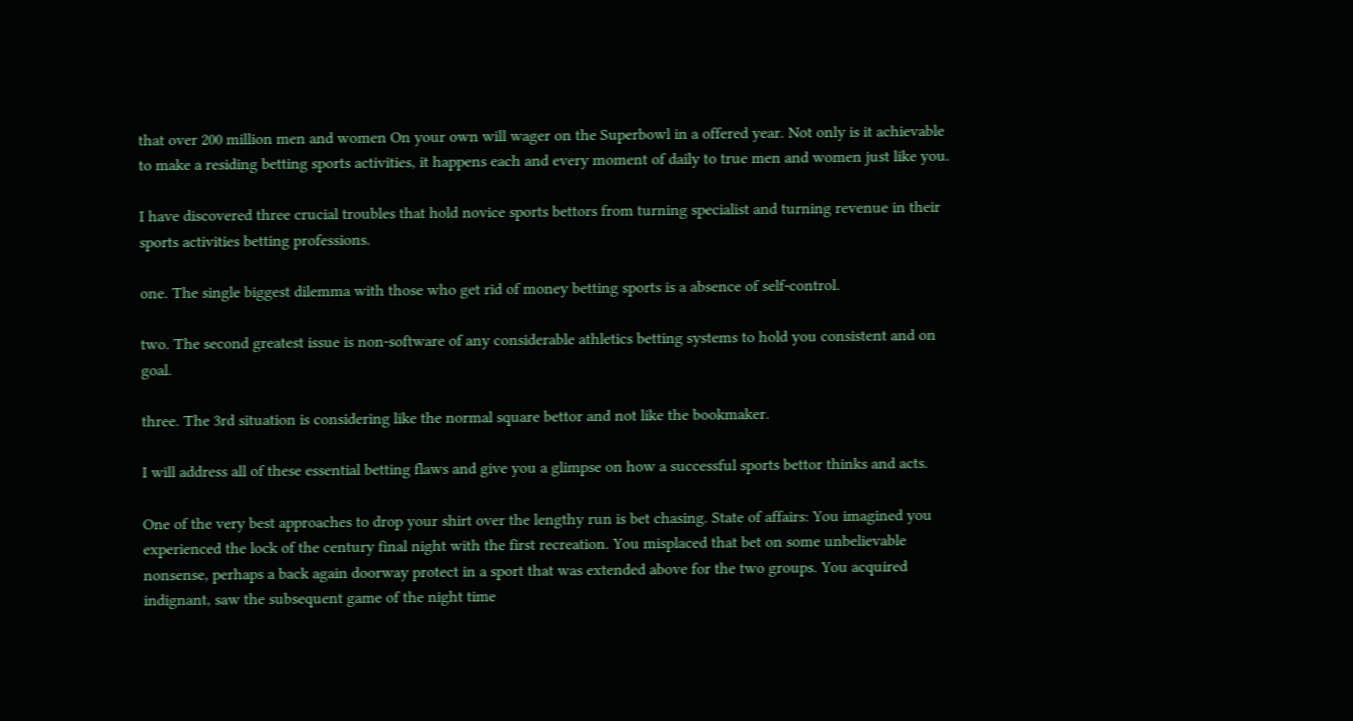that over 200 million men and women On your own will wager on the Superbowl in a offered year. Not only is it achievable to make a residing betting sports activities, it happens each and every moment of daily to true men and women just like you.

I have discovered three crucial troubles that hold novice sports bettors from turning specialist and turning revenue in their sports activities betting professions.

one. The single biggest dilemma with those who get rid of money betting sports is a absence of self-control.

two. The second greatest issue is non-software of any considerable athletics betting systems to hold you consistent and on goal.

three. The 3rd situation is considering like the normal square bettor and not like the bookmaker.

I will address all of these essential betting flaws and give you a glimpse on how a successful sports bettor thinks and acts.

One of the very best approaches to drop your shirt over the lengthy run is bet chasing. State of affairs: You imagined you experienced the lock of the century final night with the first recreation. You misplaced that bet on some unbelievable nonsense, perhaps a back again doorway protect in a sport that was extended above for the two groups. You acquired indignant, saw the subsequent game of the night time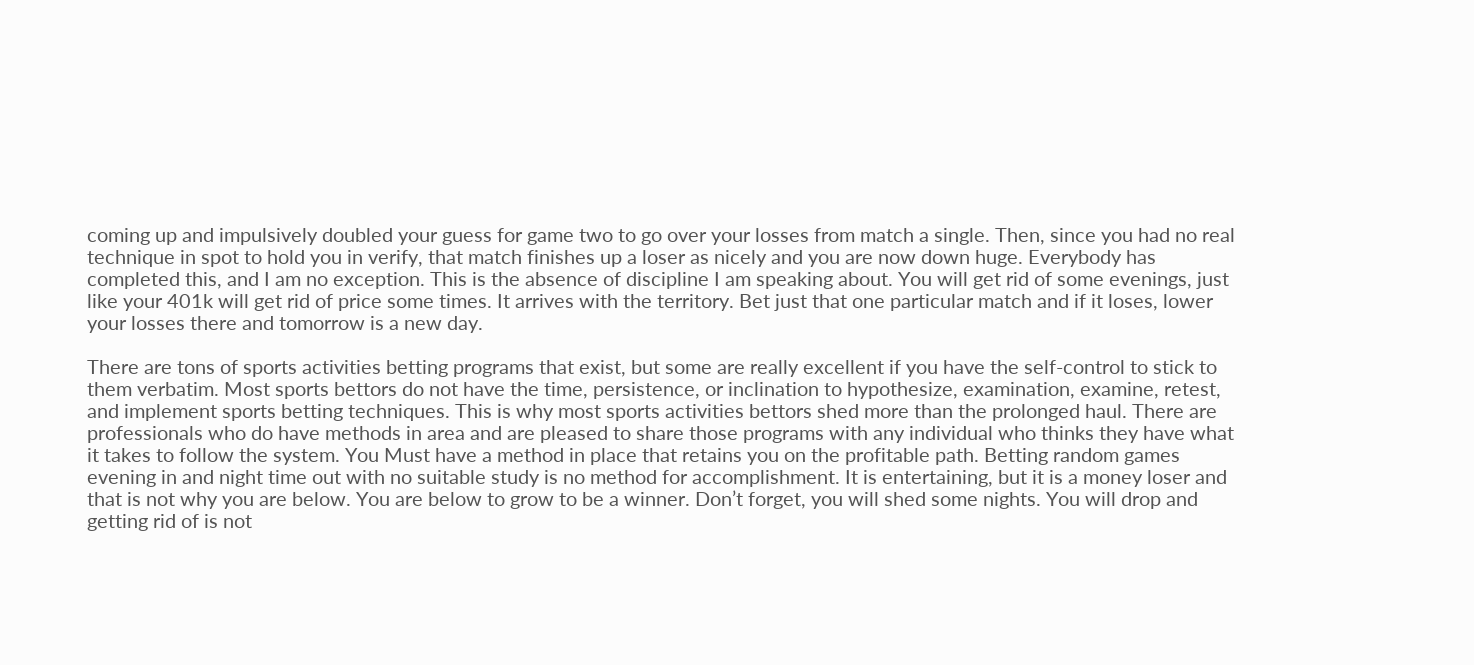coming up and impulsively doubled your guess for game two to go over your losses from match a single. Then, since you had no real technique in spot to hold you in verify, that match finishes up a loser as nicely and you are now down huge. Everybody has completed this, and I am no exception. This is the absence of discipline I am speaking about. You will get rid of some evenings, just like your 401k will get rid of price some times. It arrives with the territory. Bet just that one particular match and if it loses, lower your losses there and tomorrow is a new day.

There are tons of sports activities betting programs that exist, but some are really excellent if you have the self-control to stick to them verbatim. Most sports bettors do not have the time, persistence, or inclination to hypothesize, examination, examine, retest, and implement sports betting techniques. This is why most sports activities bettors shed more than the prolonged haul. There are professionals who do have methods in area and are pleased to share those programs with any individual who thinks they have what it takes to follow the system. You Must have a method in place that retains you on the profitable path. Betting random games evening in and night time out with no suitable study is no method for accomplishment. It is entertaining, but it is a money loser and that is not why you are below. You are below to grow to be a winner. Don’t forget, you will shed some nights. You will drop and getting rid of is not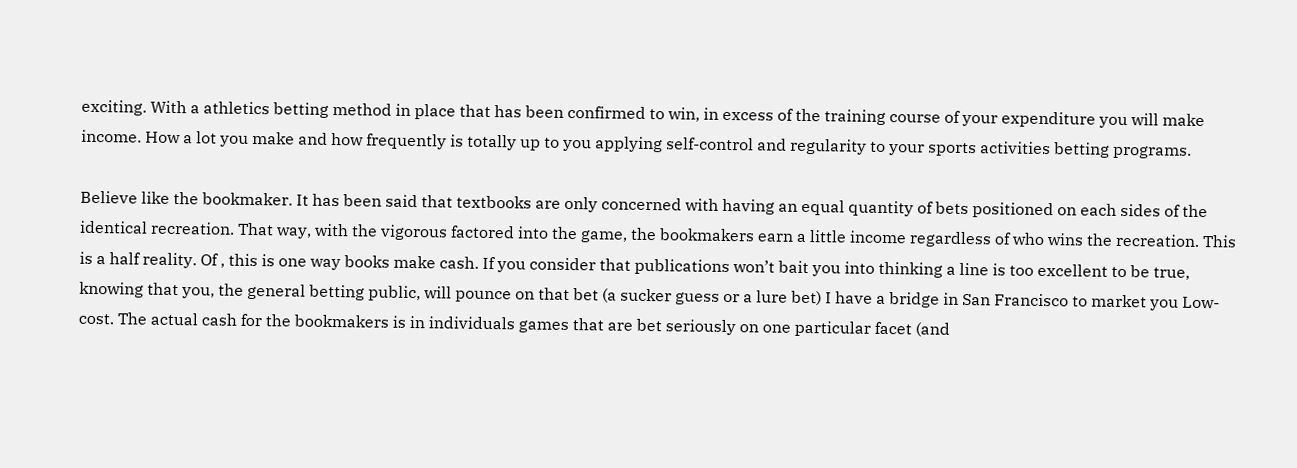exciting. With a athletics betting method in place that has been confirmed to win, in excess of the training course of your expenditure you will make income. How a lot you make and how frequently is totally up to you applying self-control and regularity to your sports activities betting programs.

Believe like the bookmaker. It has been said that textbooks are only concerned with having an equal quantity of bets positioned on each sides of the identical recreation. That way, with the vigorous factored into the game, the bookmakers earn a little income regardless of who wins the recreation. This is a half reality. Of , this is one way books make cash. If you consider that publications won’t bait you into thinking a line is too excellent to be true, knowing that you, the general betting public, will pounce on that bet (a sucker guess or a lure bet) I have a bridge in San Francisco to market you Low-cost. The actual cash for the bookmakers is in individuals games that are bet seriously on one particular facet (and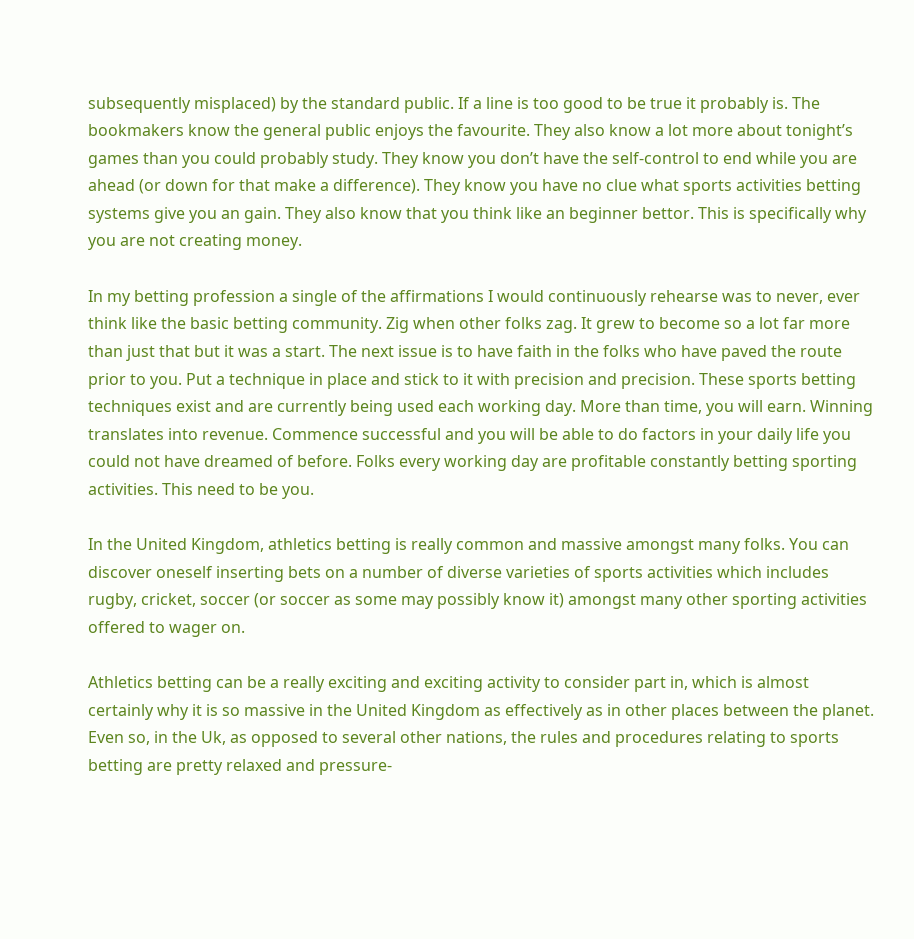subsequently misplaced) by the standard public. If a line is too good to be true it probably is. The bookmakers know the general public enjoys the favourite. They also know a lot more about tonight’s games than you could probably study. They know you don’t have the self-control to end while you are ahead (or down for that make a difference). They know you have no clue what sports activities betting systems give you an gain. They also know that you think like an beginner bettor. This is specifically why you are not creating money.

In my betting profession a single of the affirmations I would continuously rehearse was to never, ever think like the basic betting community. Zig when other folks zag. It grew to become so a lot far more than just that but it was a start. The next issue is to have faith in the folks who have paved the route prior to you. Put a technique in place and stick to it with precision and precision. These sports betting techniques exist and are currently being used each working day. More than time, you will earn. Winning translates into revenue. Commence successful and you will be able to do factors in your daily life you could not have dreamed of before. Folks every working day are profitable constantly betting sporting activities. This need to be you.

In the United Kingdom, athletics betting is really common and massive amongst many folks. You can discover oneself inserting bets on a number of diverse varieties of sports activities which includes rugby, cricket, soccer (or soccer as some may possibly know it) amongst many other sporting activities offered to wager on.

Athletics betting can be a really exciting and exciting activity to consider part in, which is almost certainly why it is so massive in the United Kingdom as effectively as in other places between the planet. Even so, in the Uk, as opposed to several other nations, the rules and procedures relating to sports betting are pretty relaxed and pressure-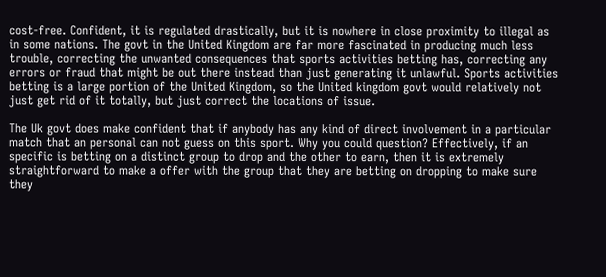cost-free. Confident, it is regulated drastically, but it is nowhere in close proximity to illegal as in some nations. The govt in the United Kingdom are far more fascinated in producing much less trouble, correcting the unwanted consequences that sports activities betting has, correcting any errors or fraud that might be out there instead than just generating it unlawful. Sports activities betting is a large portion of the United Kingdom, so the United kingdom govt would relatively not just get rid of it totally, but just correct the locations of issue.

The Uk govt does make confident that if anybody has any kind of direct involvement in a particular match that an personal can not guess on this sport. Why you could question? Effectively, if an specific is betting on a distinct group to drop and the other to earn, then it is extremely straightforward to make a offer with the group that they are betting on dropping to make sure they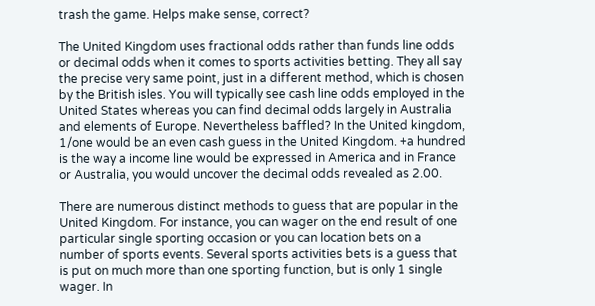trash the game. Helps make sense, correct?

The United Kingdom uses fractional odds rather than funds line odds or decimal odds when it comes to sports activities betting. They all say the precise very same point, just in a different method, which is chosen by the British isles. You will typically see cash line odds employed in the United States whereas you can find decimal odds largely in Australia and elements of Europe. Nevertheless baffled? In the United kingdom, 1/one would be an even cash guess in the United Kingdom. +a hundred is the way a income line would be expressed in America and in France or Australia, you would uncover the decimal odds revealed as 2.00.

There are numerous distinct methods to guess that are popular in the United Kingdom. For instance, you can wager on the end result of one particular single sporting occasion or you can location bets on a number of sports events. Several sports activities bets is a guess that is put on much more than one sporting function, but is only 1 single wager. In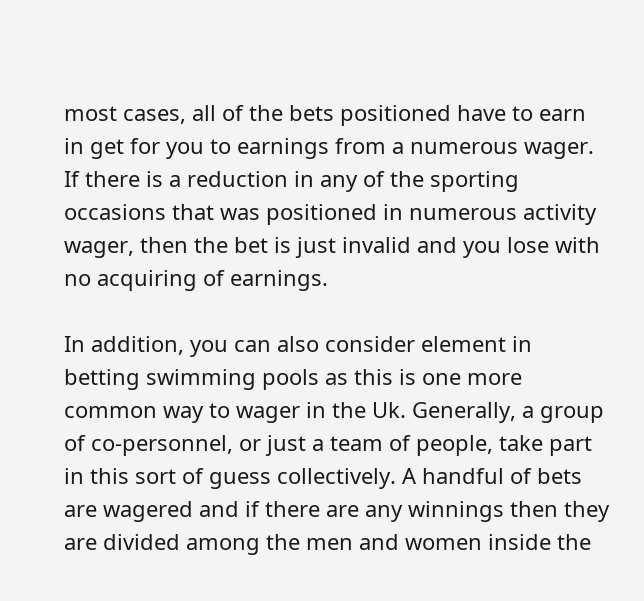most cases, all of the bets positioned have to earn in get for you to earnings from a numerous wager. If there is a reduction in any of the sporting occasions that was positioned in numerous activity wager, then the bet is just invalid and you lose with no acquiring of earnings.

In addition, you can also consider element in betting swimming pools as this is one more common way to wager in the Uk. Generally, a group of co-personnel, or just a team of people, take part in this sort of guess collectively. A handful of bets are wagered and if there are any winnings then they are divided among the men and women inside the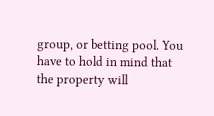group, or betting pool. You have to hold in mind that the property will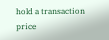hold a transaction price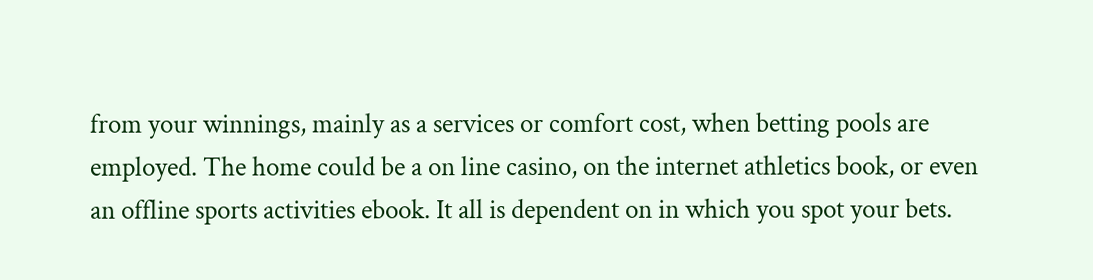from your winnings, mainly as a services or comfort cost, when betting pools are employed. The home could be a on line casino, on the internet athletics book, or even an offline sports activities ebook. It all is dependent on in which you spot your bets.